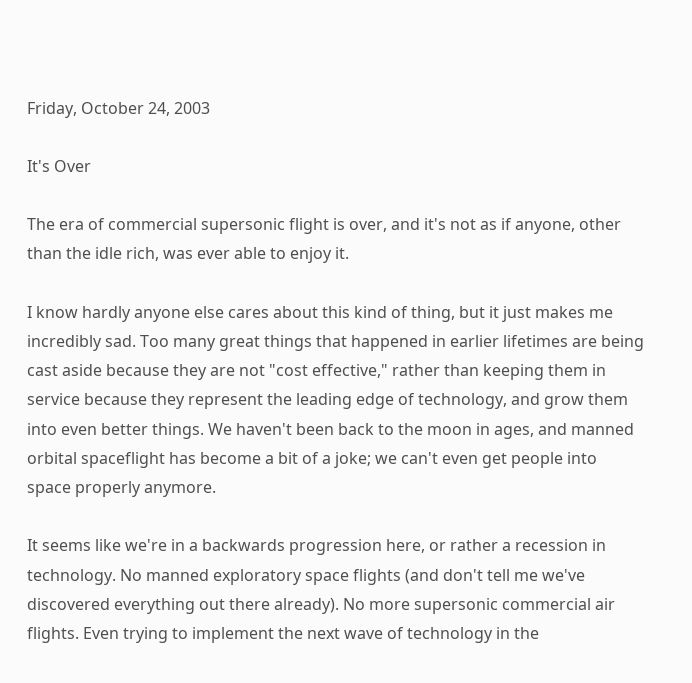Friday, October 24, 2003

It's Over

The era of commercial supersonic flight is over, and it's not as if anyone, other than the idle rich, was ever able to enjoy it.

I know hardly anyone else cares about this kind of thing, but it just makes me incredibly sad. Too many great things that happened in earlier lifetimes are being cast aside because they are not "cost effective," rather than keeping them in service because they represent the leading edge of technology, and grow them into even better things. We haven't been back to the moon in ages, and manned orbital spaceflight has become a bit of a joke; we can't even get people into space properly anymore.

It seems like we're in a backwards progression here, or rather a recession in technology. No manned exploratory space flights (and don't tell me we've discovered everything out there already). No more supersonic commercial air flights. Even trying to implement the next wave of technology in the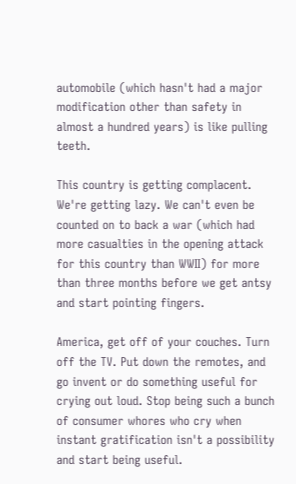automobile (which hasn't had a major modification other than safety in almost a hundred years) is like pulling teeth.

This country is getting complacent. We're getting lazy. We can't even be counted on to back a war (which had more casualties in the opening attack for this country than WWII) for more than three months before we get antsy and start pointing fingers.

America, get off of your couches. Turn off the TV. Put down the remotes, and go invent or do something useful for crying out loud. Stop being such a bunch of consumer whores who cry when instant gratification isn't a possibility and start being useful.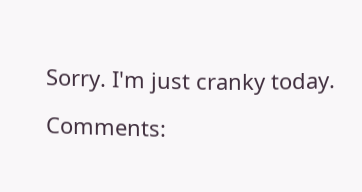Sorry. I'm just cranky today.

Comments: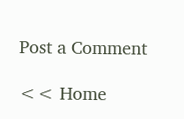Post a Comment

<< Home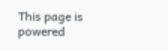This page is powered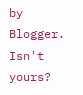by Blogger. Isn't yours?